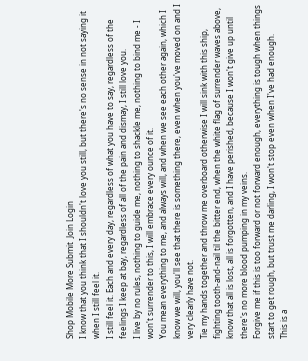Shop Mobile More Submit  Join Login
I know that you think that I shouldn't love you still, but there's no sense in not saying it when I still feel it.
I still feel it. Each and every day, regardless of what you have to say, regardless of the feelings I keep at bay, regardless of all of the pain and dismay, I still love you.
I live by no rules, nothing to guide me, nothing to shackle me, nothing to bind me - I won't surrender to this, I will embrace every ounce of it.
You mean everything to me, and always will, and when we see each other again, which I know we will, you'll see that there is something there, even when you've moved on and I very clearly have not.
Tie my hands together and throw me overboard otherwise I will sink with this ship, fighting tooth-and-nail til the bitter end, when the white flag of surrender waves above, know that all is lost, all is forgotten, and I have perished, because I won't give up until there's no more blood pumping in my veins.
Forgive me if this is too forward or not forward enough, everything is tough when things start to get rough, but trust me darling, I won't stop even when I've had enough.
This is a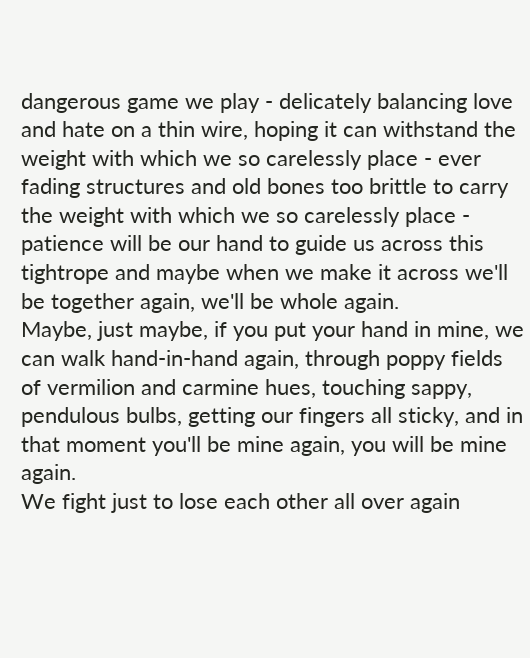dangerous game we play - delicately balancing love and hate on a thin wire, hoping it can withstand the weight with which we so carelessly place - ever fading structures and old bones too brittle to carry the weight with which we so carelessly place - patience will be our hand to guide us across this tightrope and maybe when we make it across we'll be together again, we'll be whole again.
Maybe, just maybe, if you put your hand in mine, we can walk hand-in-hand again, through poppy fields of vermilion and carmine hues, touching sappy, pendulous bulbs, getting our fingers all sticky, and in that moment you'll be mine again, you will be mine again.
We fight just to lose each other all over again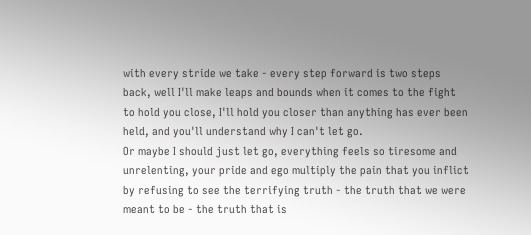with every stride we take - every step forward is two steps back, well I'll make leaps and bounds when it comes to the fight to hold you close, I'll hold you closer than anything has ever been held, and you'll understand why I can't let go.
Or maybe I should just let go, everything feels so tiresome and unrelenting, your pride and ego multiply the pain that you inflict by refusing to see the terrifying truth - the truth that we were meant to be - the truth that is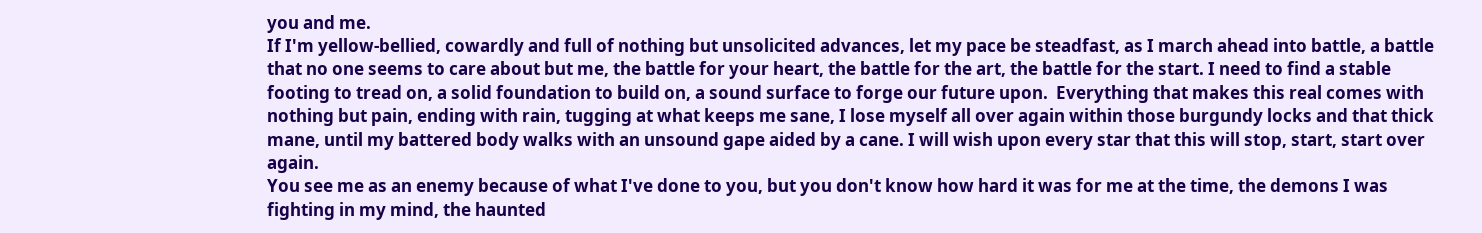you and me.
If I'm yellow-bellied, cowardly and full of nothing but unsolicited advances, let my pace be steadfast, as I march ahead into battle, a battle that no one seems to care about but me, the battle for your heart, the battle for the art, the battle for the start. I need to find a stable footing to tread on, a solid foundation to build on, a sound surface to forge our future upon.  Everything that makes this real comes with nothing but pain, ending with rain, tugging at what keeps me sane, I lose myself all over again within those burgundy locks and that thick mane, until my battered body walks with an unsound gape aided by a cane. I will wish upon every star that this will stop, start, start over again.
You see me as an enemy because of what I've done to you, but you don't know how hard it was for me at the time, the demons I was fighting in my mind, the haunted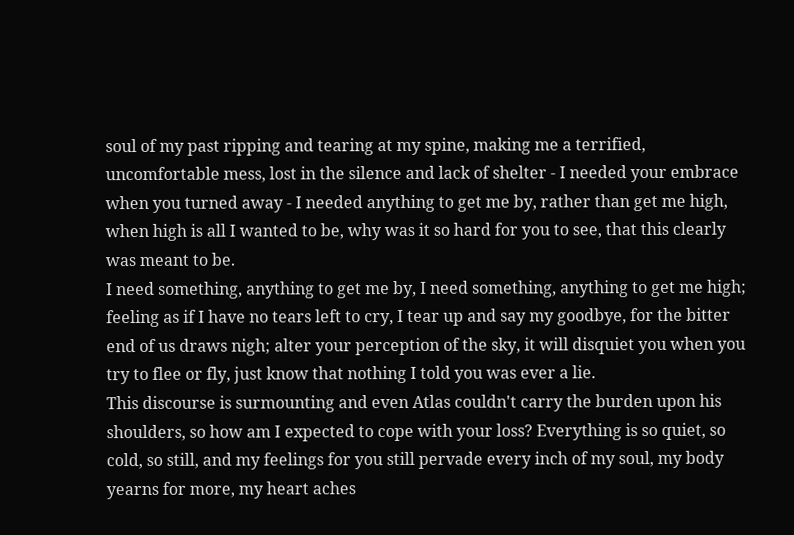soul of my past ripping and tearing at my spine, making me a terrified, uncomfortable mess, lost in the silence and lack of shelter - I needed your embrace when you turned away - I needed anything to get me by, rather than get me high, when high is all I wanted to be, why was it so hard for you to see, that this clearly was meant to be.
I need something, anything to get me by, I need something, anything to get me high; feeling as if I have no tears left to cry, I tear up and say my goodbye, for the bitter end of us draws nigh; alter your perception of the sky, it will disquiet you when you try to flee or fly, just know that nothing I told you was ever a lie.
This discourse is surmounting and even Atlas couldn't carry the burden upon his shoulders, so how am I expected to cope with your loss? Everything is so quiet, so cold, so still, and my feelings for you still pervade every inch of my soul, my body yearns for more, my heart aches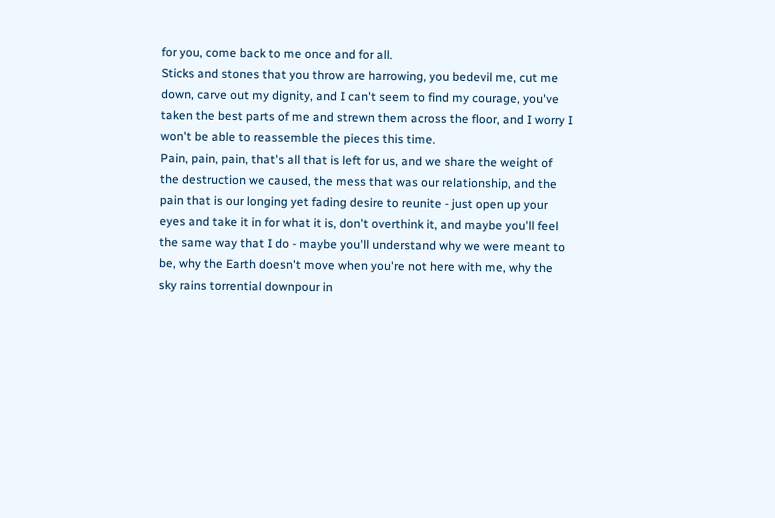for you, come back to me once and for all.
Sticks and stones that you throw are harrowing, you bedevil me, cut me down, carve out my dignity, and I can't seem to find my courage, you've taken the best parts of me and strewn them across the floor, and I worry I won't be able to reassemble the pieces this time.
Pain, pain, pain, that's all that is left for us, and we share the weight of the destruction we caused, the mess that was our relationship, and the pain that is our longing yet fading desire to reunite - just open up your eyes and take it in for what it is, don't overthink it, and maybe you'll feel the same way that I do - maybe you'll understand why we were meant to be, why the Earth doesn't move when you're not here with me, why the sky rains torrential downpour in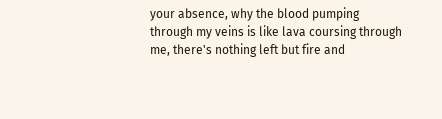your absence, why the blood pumping through my veins is like lava coursing through me, there's nothing left but fire and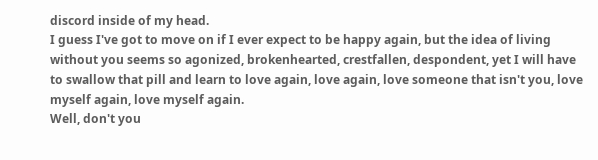discord inside of my head.
I guess I've got to move on if I ever expect to be happy again, but the idea of living without you seems so agonized, brokenhearted, crestfallen, despondent, yet I will have to swallow that pill and learn to love again, love again, love someone that isn't you, love myself again, love myself again.
Well, don't you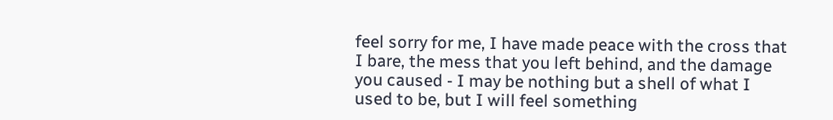feel sorry for me, I have made peace with the cross that I bare, the mess that you left behind, and the damage you caused - I may be nothing but a shell of what I used to be, but I will feel something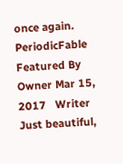once again.
PeriodicFable Featured By Owner Mar 15, 2017   Writer
Just beautiful,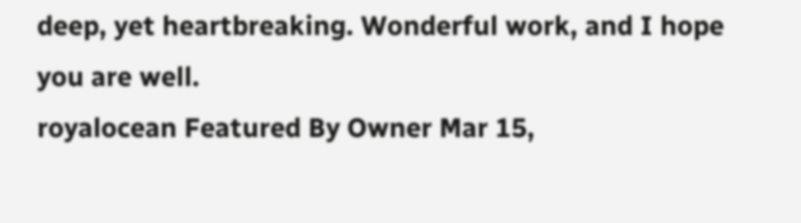deep, yet heartbreaking. Wonderful work, and I hope you are well.
royalocean Featured By Owner Mar 15,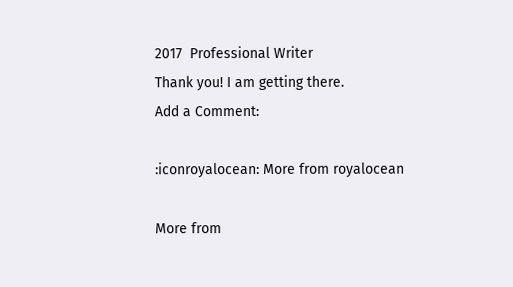2017  Professional Writer
Thank you! I am getting there.
Add a Comment:

:iconroyalocean: More from royalocean

More from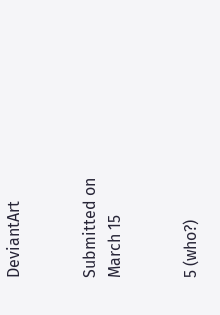DeviantArt


Submitted on
March 15


5 (who?)